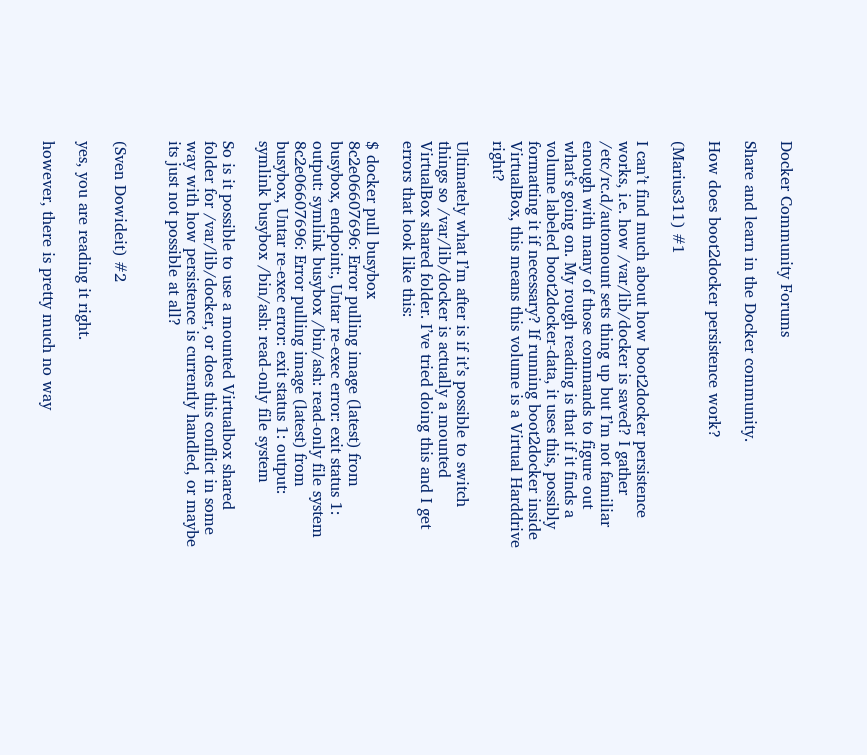Docker Community Forums

Share and learn in the Docker community.

How does boot2docker persistence work?

(Marius311) #1

I can’t find much about how boot2docker persistence works, i.e. how /var/lib/docker is saved? I gather /etc/rc.d/automount sets thing up but I’m not familiar enough with many of those commands to figure out what’s going on. My rough reading is that if it finds a volume labeled boot2docker-data, it uses this, possibly formatting it if necessary? If running boot2docker inside VirtualBox, this means this volume is a Virtual Harddrive right?

Ultimately what I’m after is if it’s possible to switch things so /var/lib/docker is actually a mounted VirtualBox shared folder. I’ve tried doing this and I get errors that look like this:

$ docker pull busybox
8c2e06607696: Error pulling image (latest) from busybox, endpoint:, Untar re-exec error: exit status 1: output: symlink busybox /bin/ash: read-only file system
8c2e06607696: Error pulling image (latest) from busybox, Untar re-exec error: exit status 1: output: symlink busybox /bin/ash: read-only file system

So is it possible to use a mounted Virtualbox shared folder for /var/lib/docker, or does this conflict in some way with how persistence is currently handled, or maybe its just not possible at all?


(Sven Dowideit) #2

yes, you are reading it right.

however, there is pretty much no way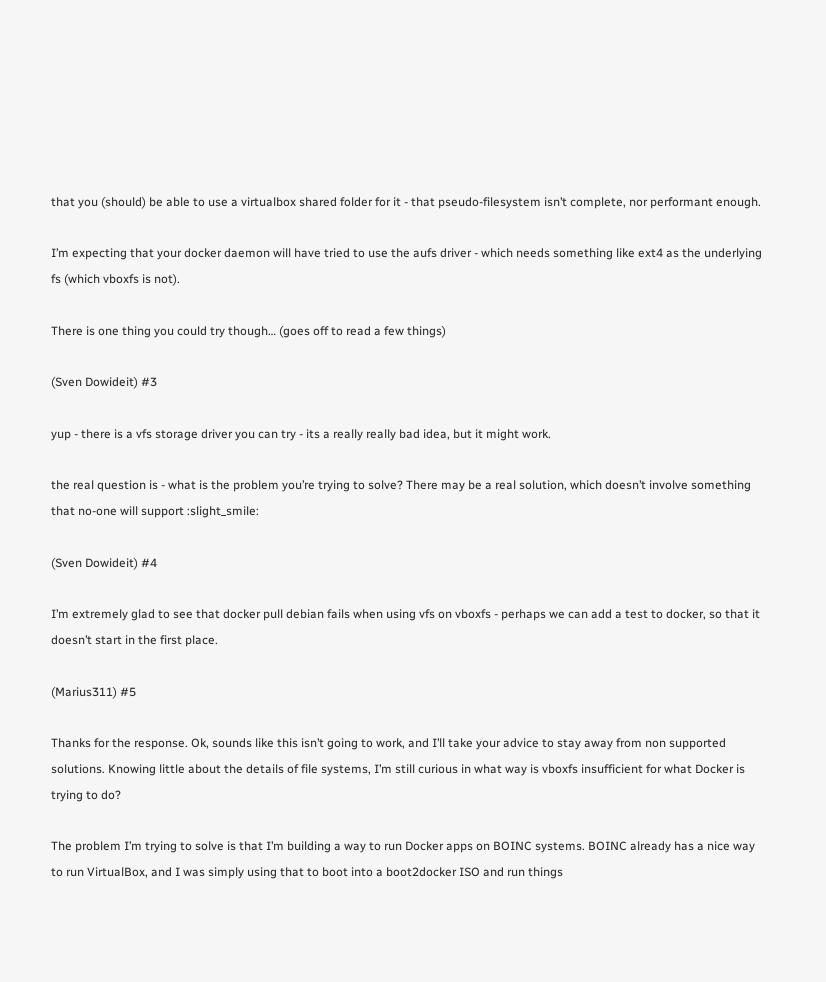that you (should) be able to use a virtualbox shared folder for it - that pseudo-filesystem isn’t complete, nor performant enough.

I’m expecting that your docker daemon will have tried to use the aufs driver - which needs something like ext4 as the underlying fs (which vboxfs is not).

There is one thing you could try though… (goes off to read a few things)

(Sven Dowideit) #3

yup - there is a vfs storage driver you can try - its a really really bad idea, but it might work.

the real question is - what is the problem you’re trying to solve? There may be a real solution, which doesn’t involve something that no-one will support :slight_smile:

(Sven Dowideit) #4

I’m extremely glad to see that docker pull debian fails when using vfs on vboxfs - perhaps we can add a test to docker, so that it doesn’t start in the first place.

(Marius311) #5

Thanks for the response. Ok, sounds like this isn’t going to work, and I’ll take your advice to stay away from non supported solutions. Knowing little about the details of file systems, I’m still curious in what way is vboxfs insufficient for what Docker is trying to do?

The problem I’m trying to solve is that I’m building a way to run Docker apps on BOINC systems. BOINC already has a nice way to run VirtualBox, and I was simply using that to boot into a boot2docker ISO and run things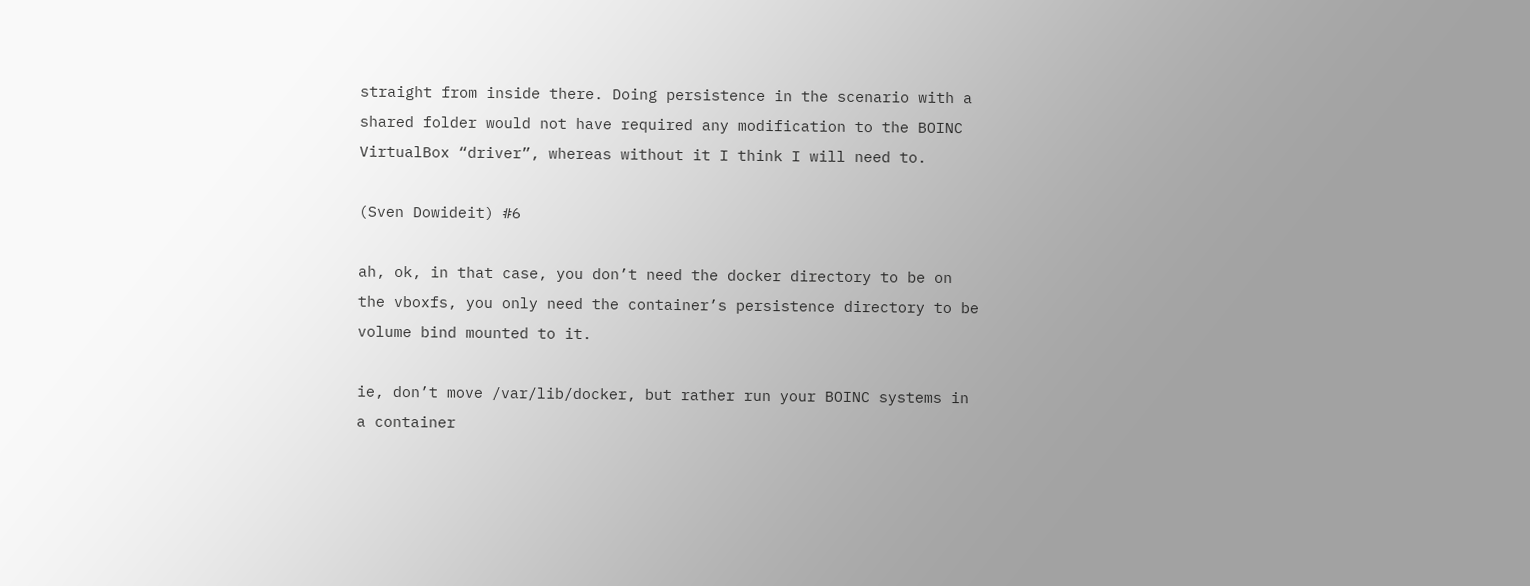straight from inside there. Doing persistence in the scenario with a shared folder would not have required any modification to the BOINC VirtualBox “driver”, whereas without it I think I will need to.

(Sven Dowideit) #6

ah, ok, in that case, you don’t need the docker directory to be on the vboxfs, you only need the container’s persistence directory to be volume bind mounted to it.

ie, don’t move /var/lib/docker, but rather run your BOINC systems in a container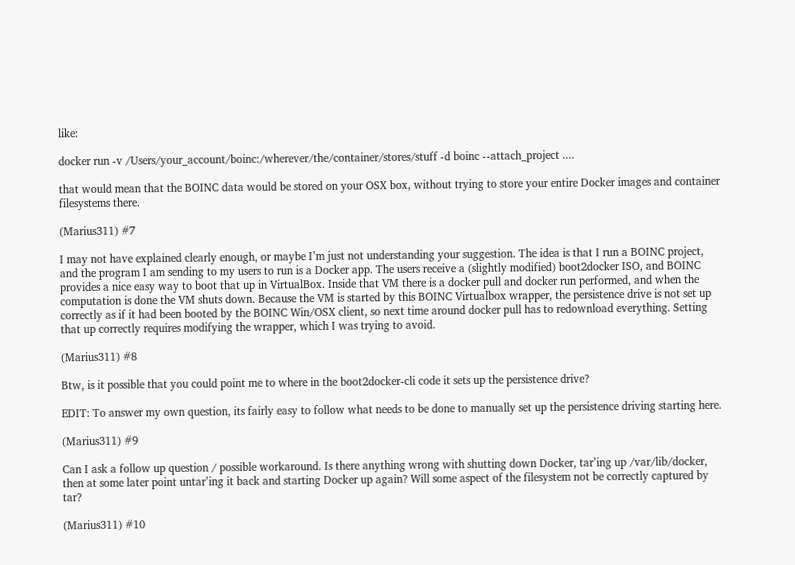like:

docker run -v /Users/your_account/boinc:/wherever/the/container/stores/stuff -d boinc --attach_project ....

that would mean that the BOINC data would be stored on your OSX box, without trying to store your entire Docker images and container filesystems there.

(Marius311) #7

I may not have explained clearly enough, or maybe I’m just not understanding your suggestion. The idea is that I run a BOINC project, and the program I am sending to my users to run is a Docker app. The users receive a (slightly modified) boot2docker ISO, and BOINC provides a nice easy way to boot that up in VirtualBox. Inside that VM there is a docker pull and docker run performed, and when the computation is done the VM shuts down. Because the VM is started by this BOINC Virtualbox wrapper, the persistence drive is not set up correctly as if it had been booted by the BOINC Win/OSX client, so next time around docker pull has to redownload everything. Setting that up correctly requires modifying the wrapper, which I was trying to avoid.

(Marius311) #8

Btw, is it possible that you could point me to where in the boot2docker-cli code it sets up the persistence drive?

EDIT: To answer my own question, its fairly easy to follow what needs to be done to manually set up the persistence driving starting here.

(Marius311) #9

Can I ask a follow up question / possible workaround. Is there anything wrong with shutting down Docker, tar’ing up /var/lib/docker, then at some later point untar’ing it back and starting Docker up again? Will some aspect of the filesystem not be correctly captured by tar?

(Marius311) #10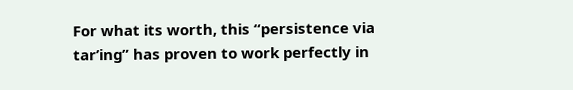For what its worth, this “persistence via tar’ing” has proven to work perfectly in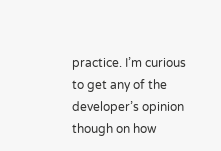practice. I’m curious to get any of the developer’s opinion though on how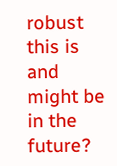robust this is and might be in the future?